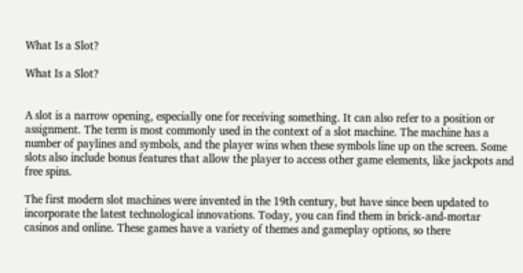What Is a Slot?

What Is a Slot?


A slot is a narrow opening, especially one for receiving something. It can also refer to a position or assignment. The term is most commonly used in the context of a slot machine. The machine has a number of paylines and symbols, and the player wins when these symbols line up on the screen. Some slots also include bonus features that allow the player to access other game elements, like jackpots and free spins.

The first modern slot machines were invented in the 19th century, but have since been updated to incorporate the latest technological innovations. Today, you can find them in brick-and-mortar casinos and online. These games have a variety of themes and gameplay options, so there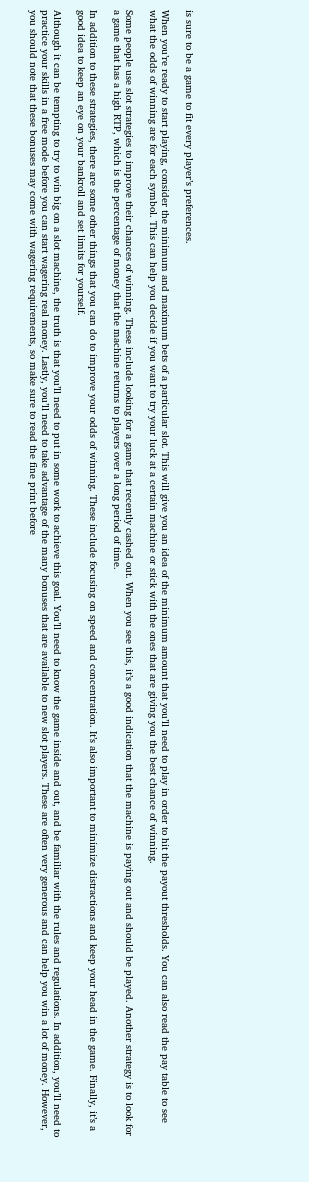is sure to be a game to fit every player’s preferences.

When you’re ready to start playing, consider the minimum and maximum bets of a particular slot. This will give you an idea of the minimum amount that you’ll need to play in order to hit the payout thresholds. You can also read the pay table to see what the odds of winning are for each symbol. This can help you decide if you want to try your luck at a certain machine or stick with the ones that are giving you the best chance of winning.

Some people use slot strategies to improve their chances of winning. These include looking for a game that recently cashed out. When you see this, it’s a good indication that the machine is paying out and should be played. Another strategy is to look for a game that has a high RTP, which is the percentage of money that the machine returns to players over a long period of time.

In addition to these strategies, there are some other things that you can do to improve your odds of winning. These include focusing on speed and concentration. It’s also important to minimize distractions and keep your head in the game. Finally, it’s a good idea to keep an eye on your bankroll and set limits for yourself.

Although it can be tempting to try to win big on a slot machine, the truth is that you’ll need to put in some work to achieve this goal. You’ll need to know the game inside and out, and be familiar with the rules and regulations. In addition, you’ll need to practice your skills in a free mode before you can start wagering real money. Lastly, you’ll need to take advantage of the many bonuses that are available to new slot players. These are often very generous and can help you win a lot of money. However, you should note that these bonuses may come with wagering requirements, so make sure to read the fine print before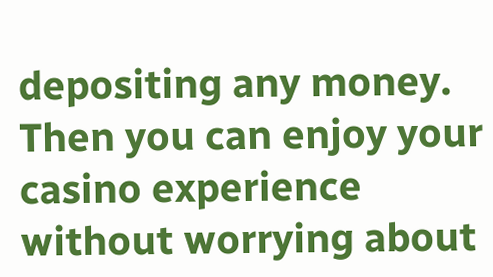depositing any money. Then you can enjoy your casino experience without worrying about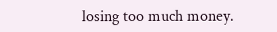losing too much money.